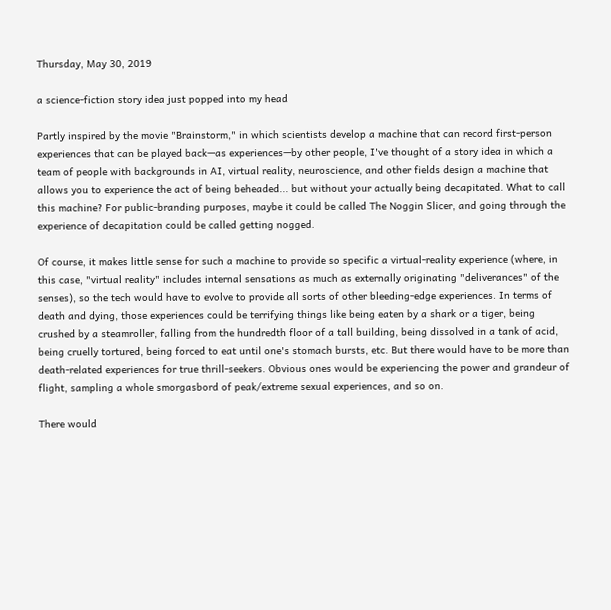Thursday, May 30, 2019

a science-fiction story idea just popped into my head

Partly inspired by the movie "Brainstorm," in which scientists develop a machine that can record first-person experiences that can be played back—as experiences—by other people, I've thought of a story idea in which a team of people with backgrounds in AI, virtual reality, neuroscience, and other fields design a machine that allows you to experience the act of being beheaded... but without your actually being decapitated. What to call this machine? For public-branding purposes, maybe it could be called The Noggin Slicer, and going through the experience of decapitation could be called getting nogged.

Of course, it makes little sense for such a machine to provide so specific a virtual-reality experience (where, in this case, "virtual reality" includes internal sensations as much as externally originating "deliverances" of the senses), so the tech would have to evolve to provide all sorts of other bleeding-edge experiences. In terms of death and dying, those experiences could be terrifying things like being eaten by a shark or a tiger, being crushed by a steamroller, falling from the hundredth floor of a tall building, being dissolved in a tank of acid, being cruelly tortured, being forced to eat until one's stomach bursts, etc. But there would have to be more than death-related experiences for true thrill-seekers. Obvious ones would be experiencing the power and grandeur of flight, sampling a whole smorgasbord of peak/extreme sexual experiences, and so on.

There would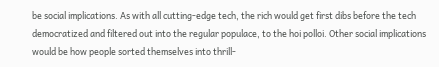be social implications. As with all cutting-edge tech, the rich would get first dibs before the tech democratized and filtered out into the regular populace, to the hoi polloi. Other social implications would be how people sorted themselves into thrill-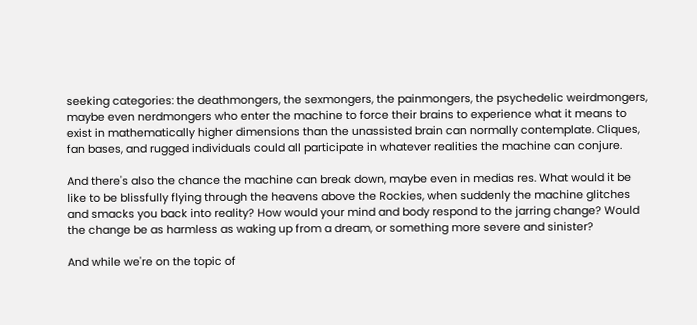seeking categories: the deathmongers, the sexmongers, the painmongers, the psychedelic weirdmongers, maybe even nerdmongers who enter the machine to force their brains to experience what it means to exist in mathematically higher dimensions than the unassisted brain can normally contemplate. Cliques, fan bases, and rugged individuals could all participate in whatever realities the machine can conjure.

And there's also the chance the machine can break down, maybe even in medias res. What would it be like to be blissfully flying through the heavens above the Rockies, when suddenly the machine glitches and smacks you back into reality? How would your mind and body respond to the jarring change? Would the change be as harmless as waking up from a dream, or something more severe and sinister?

And while we're on the topic of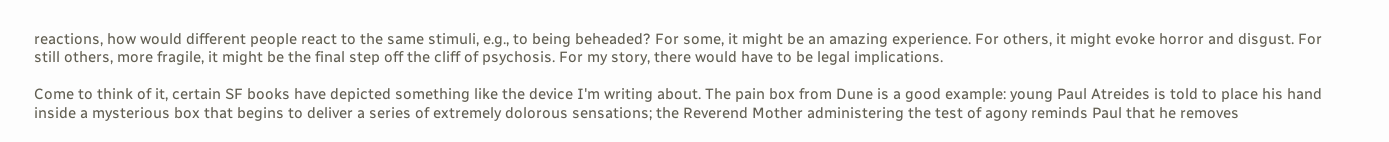reactions, how would different people react to the same stimuli, e.g., to being beheaded? For some, it might be an amazing experience. For others, it might evoke horror and disgust. For still others, more fragile, it might be the final step off the cliff of psychosis. For my story, there would have to be legal implications.

Come to think of it, certain SF books have depicted something like the device I'm writing about. The pain box from Dune is a good example: young Paul Atreides is told to place his hand inside a mysterious box that begins to deliver a series of extremely dolorous sensations; the Reverend Mother administering the test of agony reminds Paul that he removes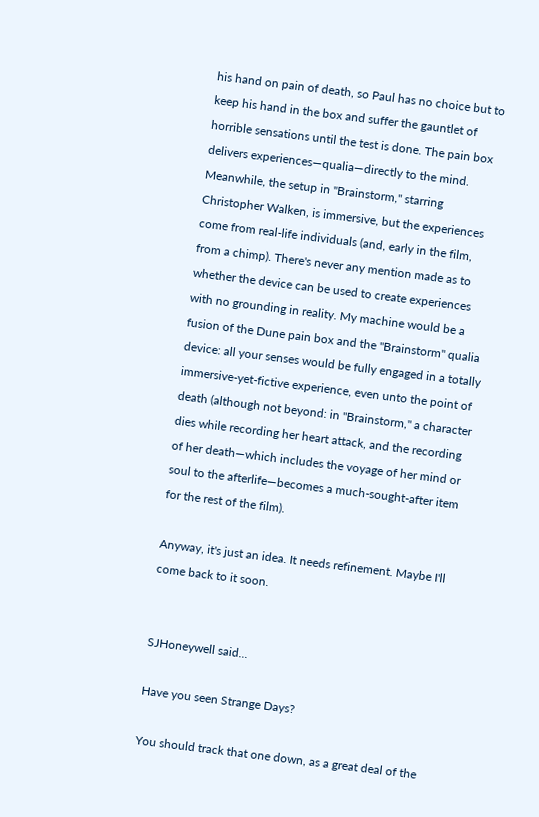his hand on pain of death, so Paul has no choice but to keep his hand in the box and suffer the gauntlet of horrible sensations until the test is done. The pain box delivers experiences—qualia—directly to the mind. Meanwhile, the setup in "Brainstorm," starring Christopher Walken, is immersive, but the experiences come from real-life individuals (and, early in the film, from a chimp). There's never any mention made as to whether the device can be used to create experiences with no grounding in reality. My machine would be a fusion of the Dune pain box and the "Brainstorm" qualia device: all your senses would be fully engaged in a totally immersive-yet-fictive experience, even unto the point of death (although not beyond: in "Brainstorm," a character dies while recording her heart attack, and the recording of her death—which includes the voyage of her mind or soul to the afterlife—becomes a much-sought-after item for the rest of the film).

Anyway, it's just an idea. It needs refinement. Maybe I'll come back to it soon.


SJHoneywell said...

Have you seen Strange Days?

You should track that one down, as a great deal of the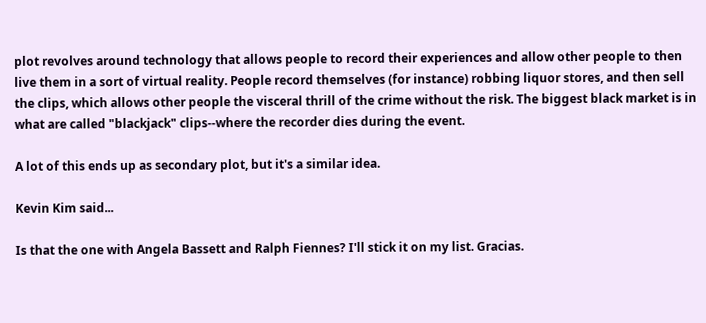plot revolves around technology that allows people to record their experiences and allow other people to then live them in a sort of virtual reality. People record themselves (for instance) robbing liquor stores, and then sell the clips, which allows other people the visceral thrill of the crime without the risk. The biggest black market is in what are called "blackjack" clips--where the recorder dies during the event.

A lot of this ends up as secondary plot, but it's a similar idea.

Kevin Kim said...

Is that the one with Angela Bassett and Ralph Fiennes? I'll stick it on my list. Gracias.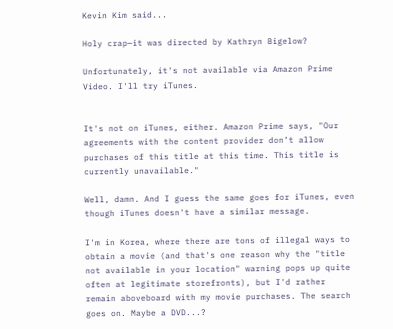Kevin Kim said...

Holy crap—it was directed by Kathryn Bigelow?

Unfortunately, it's not available via Amazon Prime Video. I'll try iTunes.


It's not on iTunes, either. Amazon Prime says, "Our agreements with the content provider don’t allow purchases of this title at this time. This title is currently unavailable."

Well, damn. And I guess the same goes for iTunes, even though iTunes doesn't have a similar message.

I'm in Korea, where there are tons of illegal ways to obtain a movie (and that's one reason why the "title not available in your location" warning pops up quite often at legitimate storefronts), but I'd rather remain aboveboard with my movie purchases. The search goes on. Maybe a DVD...?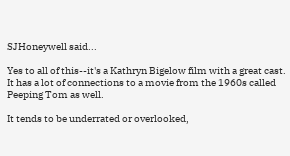SJHoneywell said...

Yes to all of this--it's a Kathryn Bigelow film with a great cast. It has a lot of connections to a movie from the 1960s called Peeping Tom as well.

It tends to be underrated or overlooked,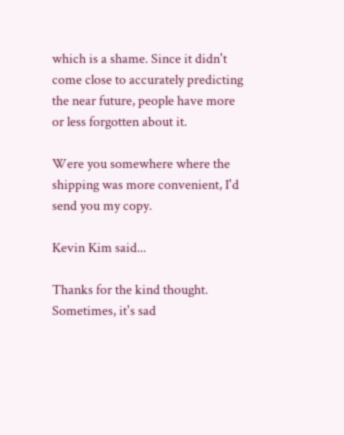which is a shame. Since it didn't come close to accurately predicting the near future, people have more or less forgotten about it.

Were you somewhere where the shipping was more convenient, I'd send you my copy.

Kevin Kim said...

Thanks for the kind thought. Sometimes, it's sad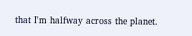that I'm halfway across the planet.